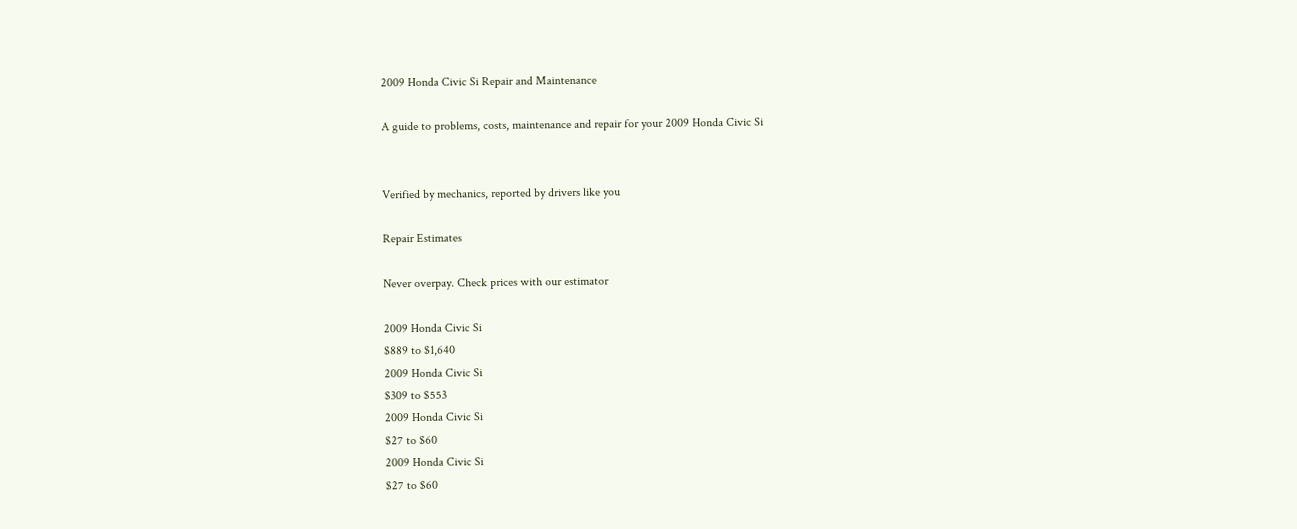2009 Honda Civic Si Repair and Maintenance

A guide to problems, costs, maintenance and repair for your 2009 Honda Civic Si


Verified by mechanics, reported by drivers like you

Repair Estimates

Never overpay. Check prices with our estimator

2009 Honda Civic Si
$889 to $1,640
2009 Honda Civic Si
$309 to $553
2009 Honda Civic Si
$27 to $60
2009 Honda Civic Si
$27 to $60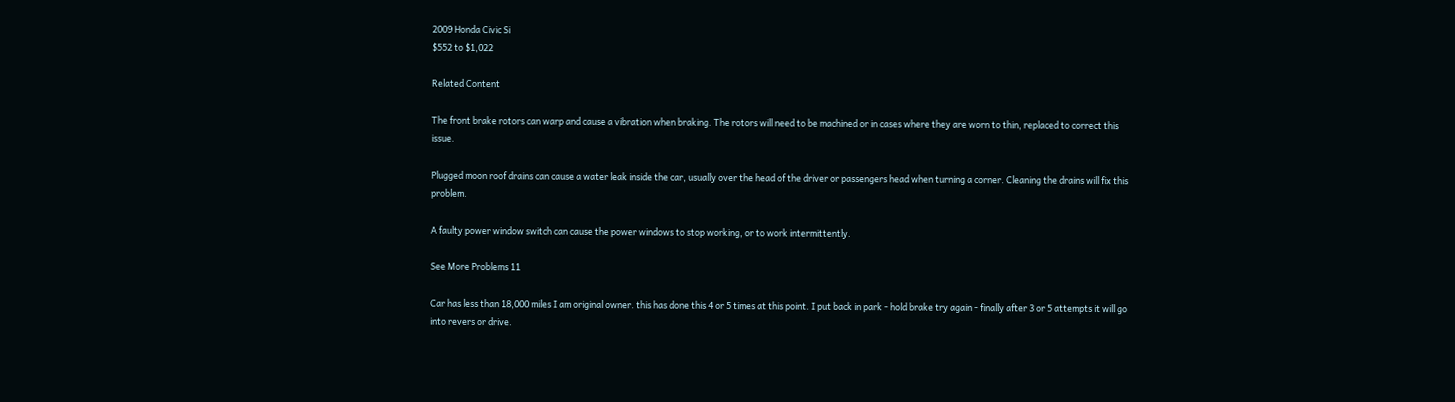2009 Honda Civic Si
$552 to $1,022

Related Content

The front brake rotors can warp and cause a vibration when braking. The rotors will need to be machined or in cases where they are worn to thin, replaced to correct this issue.

Plugged moon roof drains can cause a water leak inside the car, usually over the head of the driver or passengers head when turning a corner. Cleaning the drains will fix this problem.

A faulty power window switch can cause the power windows to stop working, or to work intermittently.

See More Problems 11

Car has less than 18,000 miles I am original owner. this has done this 4 or 5 times at this point. I put back in park - hold brake try again - finally after 3 or 5 attempts it will go into revers or drive.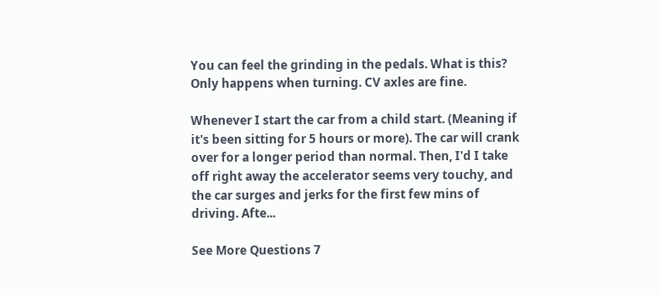You can feel the grinding in the pedals. What is this? Only happens when turning. CV axles are fine.

Whenever I start the car from a child start. (Meaning if it's been sitting for 5 hours or more). The car will crank over for a longer period than normal. Then, I'd I take off right away the accelerator seems very touchy, and the car surges and jerks for the first few mins of driving. Afte...

See More Questions 7